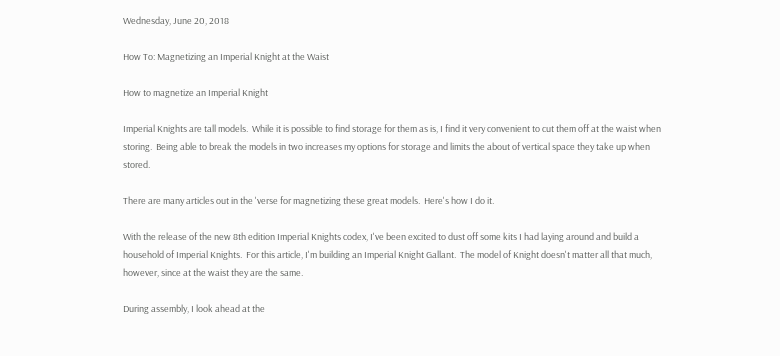Wednesday, June 20, 2018

How To: Magnetizing an Imperial Knight at the Waist

How to magnetize an Imperial Knight

Imperial Knights are tall models.  While it is possible to find storage for them as is, I find it very convenient to cut them off at the waist when storing.  Being able to break the models in two increases my options for storage and limits the about of vertical space they take up when stored.

There are many articles out in the 'verse for magnetizing these great models.  Here's how I do it.

With the release of the new 8th edition Imperial Knights codex, I've been excited to dust off some kits I had laying around and build a household of Imperial Knights.  For this article, I'm building an Imperial Knight Gallant.  The model of Knight doesn't matter all that much, however, since at the waist they are the same.

During assembly, I look ahead at the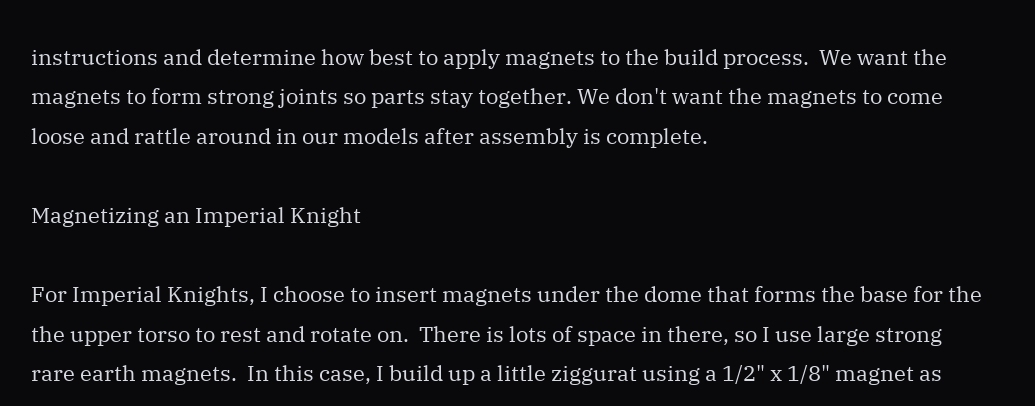instructions and determine how best to apply magnets to the build process.  We want the magnets to form strong joints so parts stay together. We don't want the magnets to come loose and rattle around in our models after assembly is complete.

Magnetizing an Imperial Knight

For Imperial Knights, I choose to insert magnets under the dome that forms the base for the the upper torso to rest and rotate on.  There is lots of space in there, so I use large strong rare earth magnets.  In this case, I build up a little ziggurat using a 1/2" x 1/8" magnet as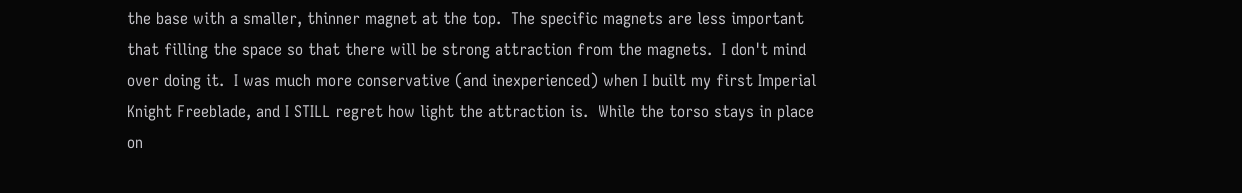the base with a smaller, thinner magnet at the top.  The specific magnets are less important that filling the space so that there will be strong attraction from the magnets.  I don't mind over doing it.  I was much more conservative (and inexperienced) when I built my first Imperial Knight Freeblade, and I STILL regret how light the attraction is.  While the torso stays in place on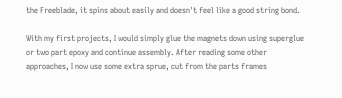the Freeblade, it spins about easily and doesn't feel like a good string bond.

With my first projects, I would simply glue the magnets down using superglue or two part epoxy and continue assembly. After reading some other approaches, I now use some extra sprue, cut from the parts frames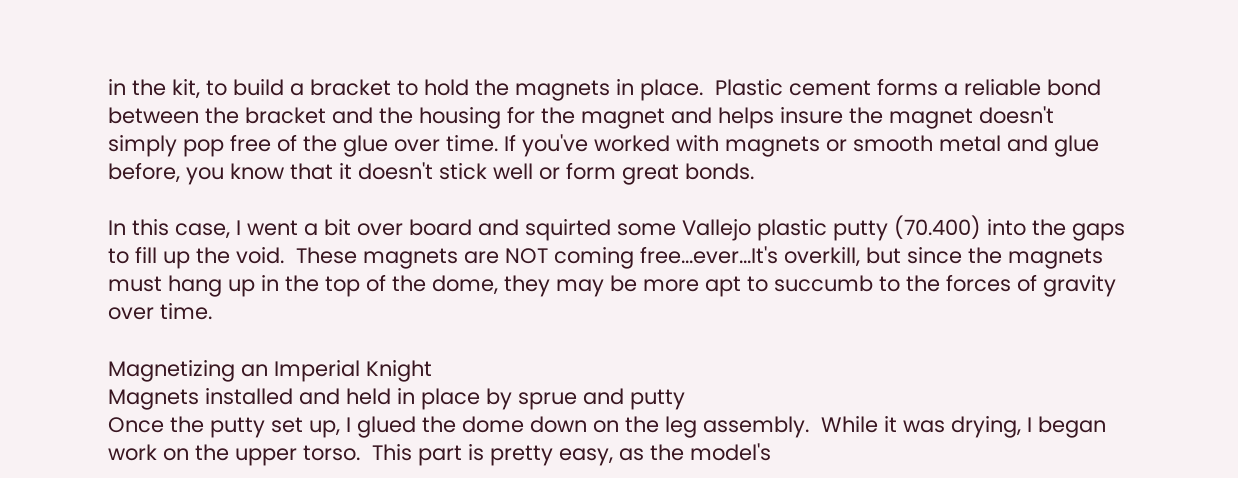in the kit, to build a bracket to hold the magnets in place.  Plastic cement forms a reliable bond between the bracket and the housing for the magnet and helps insure the magnet doesn't simply pop free of the glue over time. If you've worked with magnets or smooth metal and glue before, you know that it doesn't stick well or form great bonds.

In this case, I went a bit over board and squirted some Vallejo plastic putty (70.400) into the gaps to fill up the void.  These magnets are NOT coming free...ever...It's overkill, but since the magnets must hang up in the top of the dome, they may be more apt to succumb to the forces of gravity over time.

Magnetizing an Imperial Knight
Magnets installed and held in place by sprue and putty
Once the putty set up, I glued the dome down on the leg assembly.  While it was drying, I began work on the upper torso.  This part is pretty easy, as the model's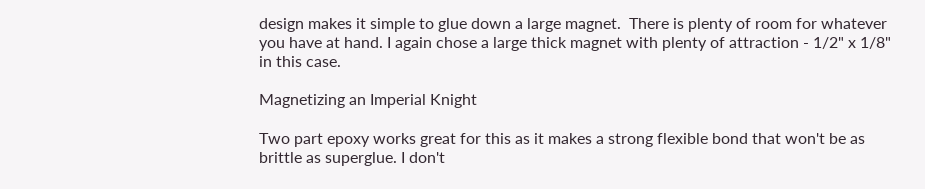design makes it simple to glue down a large magnet.  There is plenty of room for whatever you have at hand. I again chose a large thick magnet with plenty of attraction - 1/2" x 1/8" in this case.

Magnetizing an Imperial Knight

Two part epoxy works great for this as it makes a strong flexible bond that won't be as brittle as superglue. I don't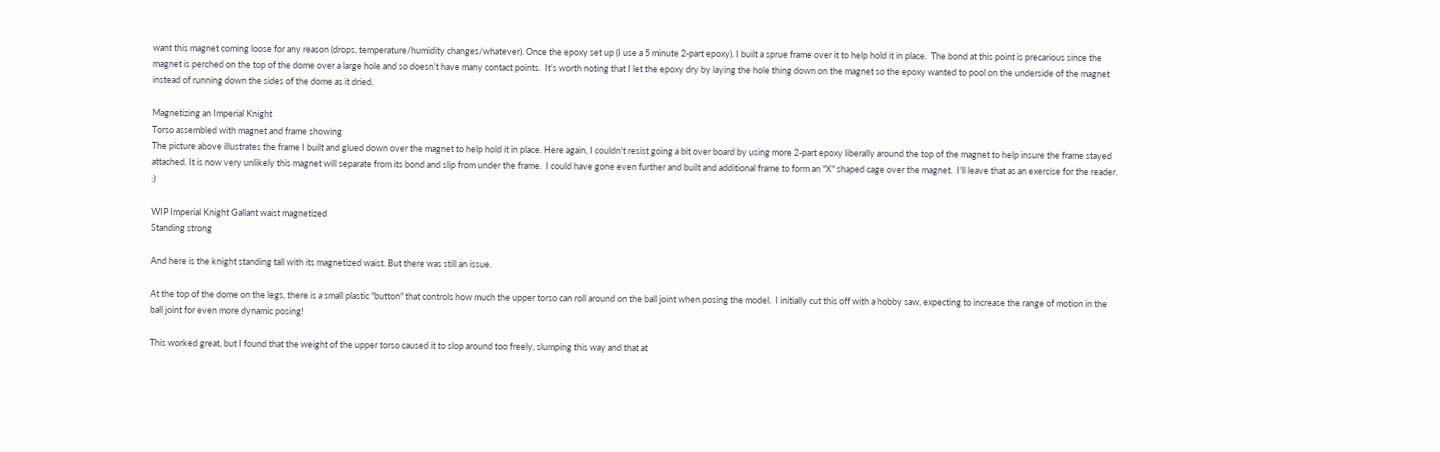want this magnet coming loose for any reason (drops, temperature/humidity changes/whatever). Once the epoxy set up (I use a 5 minute 2-part epoxy). I built a sprue frame over it to help hold it in place.  The bond at this point is precarious since the magnet is perched on the top of the dome over a large hole and so doesn't have many contact points.  It's worth noting that I let the epoxy dry by laying the hole thing down on the magnet so the epoxy wanted to pool on the underside of the magnet instead of running down the sides of the dome as it dried.

Magnetizing an Imperial Knight
Torso assembled with magnet and frame showing
The picture above illustrates the frame I built and glued down over the magnet to help hold it in place. Here again, I couldn't resist going a bit over board by using more 2-part epoxy liberally around the top of the magnet to help insure the frame stayed attached. It is now very unlikely this magnet will separate from its bond and slip from under the frame.  I could have gone even further and built and additional frame to form an "X" shaped cage over the magnet.  I'll leave that as an exercise for the reader. :)

WIP Imperial Knight Gallant waist magnetized
Standing strong

And here is the knight standing tall with its magnetized waist. But there was still an issue.

At the top of the dome on the legs, there is a small plastic "button" that controls how much the upper torso can roll around on the ball joint when posing the model.  I initially cut this off with a hobby saw, expecting to increase the range of motion in the ball joint for even more dynamic posing!

This worked great, but I found that the weight of the upper torso caused it to slop around too freely, slumping this way and that at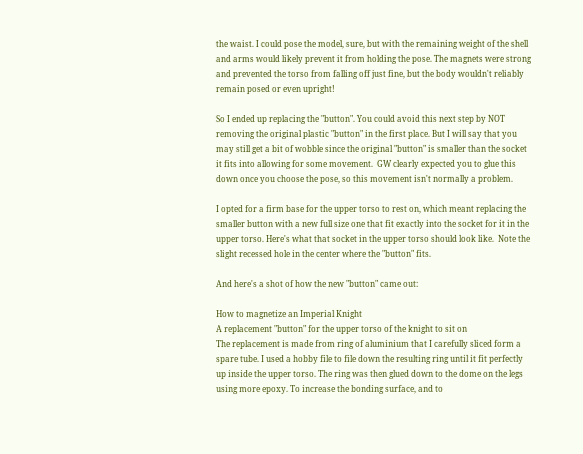the waist. I could pose the model, sure, but with the remaining weight of the shell and arms would likely prevent it from holding the pose. The magnets were strong and prevented the torso from falling off just fine, but the body wouldn't reliably remain posed or even upright!

So I ended up replacing the "button". You could avoid this next step by NOT removing the original plastic "button" in the first place. But I will say that you may still get a bit of wobble since the original "button" is smaller than the socket it fits into allowing for some movement.  GW clearly expected you to glue this down once you choose the pose, so this movement isn't normally a problem.

I opted for a firm base for the upper torso to rest on, which meant replacing the smaller button with a new full size one that fit exactly into the socket for it in the upper torso. Here's what that socket in the upper torso should look like.  Note the slight recessed hole in the center where the "button" fits.

And here's a shot of how the new "button" came out:

How to magnetize an Imperial Knight
A replacement "button" for the upper torso of the knight to sit on
The replacement is made from ring of aluminium that I carefully sliced form a spare tube. I used a hobby file to file down the resulting ring until it fit perfectly up inside the upper torso. The ring was then glued down to the dome on the legs using more epoxy. To increase the bonding surface, and to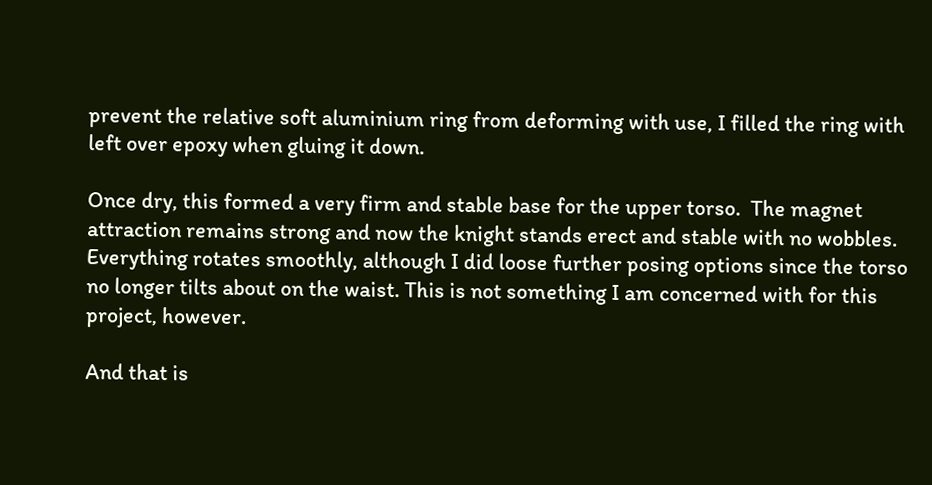prevent the relative soft aluminium ring from deforming with use, I filled the ring with left over epoxy when gluing it down.

Once dry, this formed a very firm and stable base for the upper torso.  The magnet attraction remains strong and now the knight stands erect and stable with no wobbles.  Everything rotates smoothly, although I did loose further posing options since the torso no longer tilts about on the waist. This is not something I am concerned with for this project, however.

And that is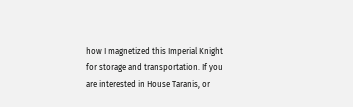how I magnetized this Imperial Knight for storage and transportation. If you are interested in House Taranis, or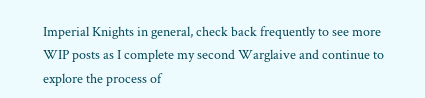Imperial Knights in general, check back frequently to see more WIP posts as I complete my second Warglaive and continue to explore the process of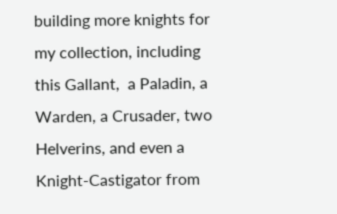building more knights for my collection, including this Gallant,  a Paladin, a Warden, a Crusader, two Helverins, and even a Knight-Castigator from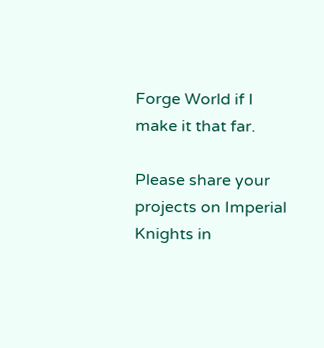Forge World if I make it that far.

Please share your projects on Imperial Knights in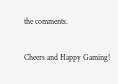the comments.

Cheers and Happy Gaming!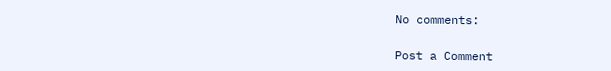No comments:

Post a Comment